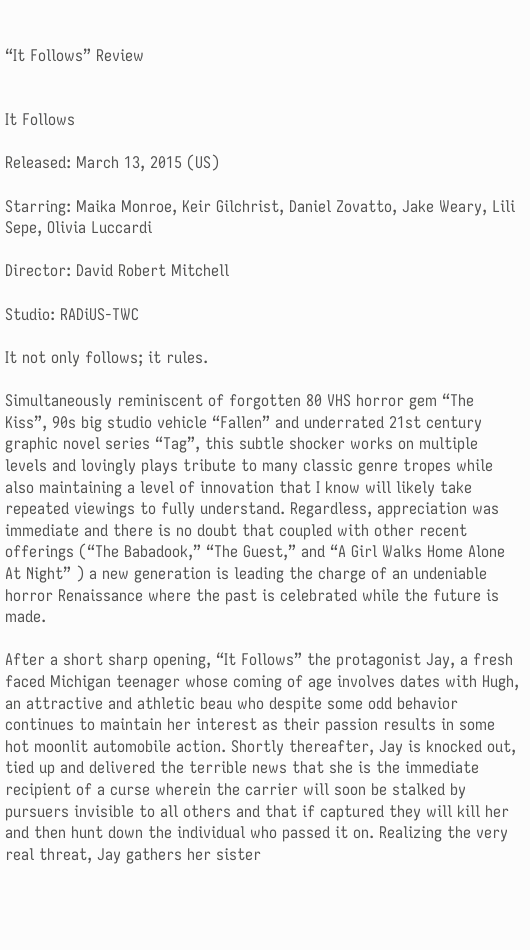“It Follows” Review


It Follows

Released: March 13, 2015 (US)

Starring: Maika Monroe, Keir Gilchrist, Daniel Zovatto, Jake Weary, Lili Sepe, Olivia Luccardi

Director: David Robert Mitchell

Studio: RADiUS-TWC

It not only follows; it rules.

Simultaneously reminiscent of forgotten 80 VHS horror gem “The Kiss”, 90s big studio vehicle “Fallen” and underrated 21st century graphic novel series “Tag”, this subtle shocker works on multiple levels and lovingly plays tribute to many classic genre tropes while also maintaining a level of innovation that I know will likely take repeated viewings to fully understand. Regardless, appreciation was immediate and there is no doubt that coupled with other recent offerings (“The Babadook,” “The Guest,” and “A Girl Walks Home Alone At Night” ) a new generation is leading the charge of an undeniable horror Renaissance where the past is celebrated while the future is made.

After a short sharp opening, “It Follows” the protagonist Jay, a fresh faced Michigan teenager whose coming of age involves dates with Hugh, an attractive and athletic beau who despite some odd behavior continues to maintain her interest as their passion results in some hot moonlit automobile action. Shortly thereafter, Jay is knocked out, tied up and delivered the terrible news that she is the immediate recipient of a curse wherein the carrier will soon be stalked by pursuers invisible to all others and that if captured they will kill her and then hunt down the individual who passed it on. Realizing the very real threat, Jay gathers her sister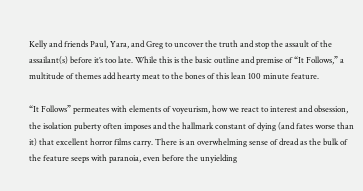Kelly and friends Paul, Yara, and Greg to uncover the truth and stop the assault of the assailant(s) before it’s too late. While this is the basic outline and premise of “It Follows,” a multitude of themes add hearty meat to the bones of this lean 100 minute feature.

“It Follows” permeates with elements of voyeurism, how we react to interest and obsession, the isolation puberty often imposes and the hallmark constant of dying (and fates worse than it) that excellent horror films carry. There is an overwhelming sense of dread as the bulk of the feature seeps with paranoia, even before the unyielding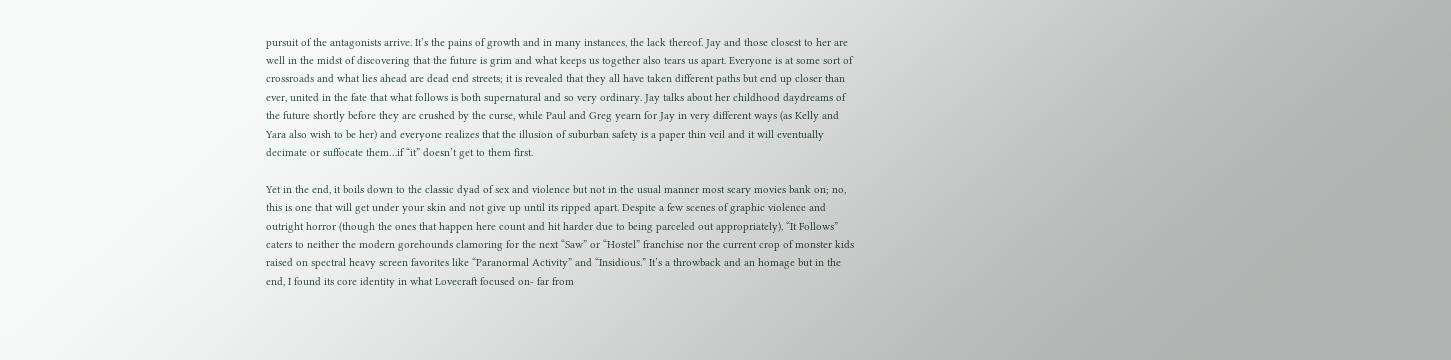pursuit of the antagonists arrive. It’s the pains of growth and in many instances, the lack thereof. Jay and those closest to her are well in the midst of discovering that the future is grim and what keeps us together also tears us apart. Everyone is at some sort of crossroads and what lies ahead are dead end streets; it is revealed that they all have taken different paths but end up closer than ever, united in the fate that what follows is both supernatural and so very ordinary. Jay talks about her childhood daydreams of the future shortly before they are crushed by the curse, while Paul and Greg yearn for Jay in very different ways (as Kelly and Yara also wish to be her) and everyone realizes that the illusion of suburban safety is a paper thin veil and it will eventually decimate or suffocate them…if “it” doesn’t get to them first.

Yet in the end, it boils down to the classic dyad of sex and violence but not in the usual manner most scary movies bank on; no, this is one that will get under your skin and not give up until its ripped apart. Despite a few scenes of graphic violence and outright horror (though the ones that happen here count and hit harder due to being parceled out appropriately), “It Follows” caters to neither the modern gorehounds clamoring for the next “Saw” or “Hostel” franchise nor the current crop of monster kids raised on spectral heavy screen favorites like “Paranormal Activity” and “Insidious.” It’s a throwback and an homage but in the end, I found its core identity in what Lovecraft focused on- far from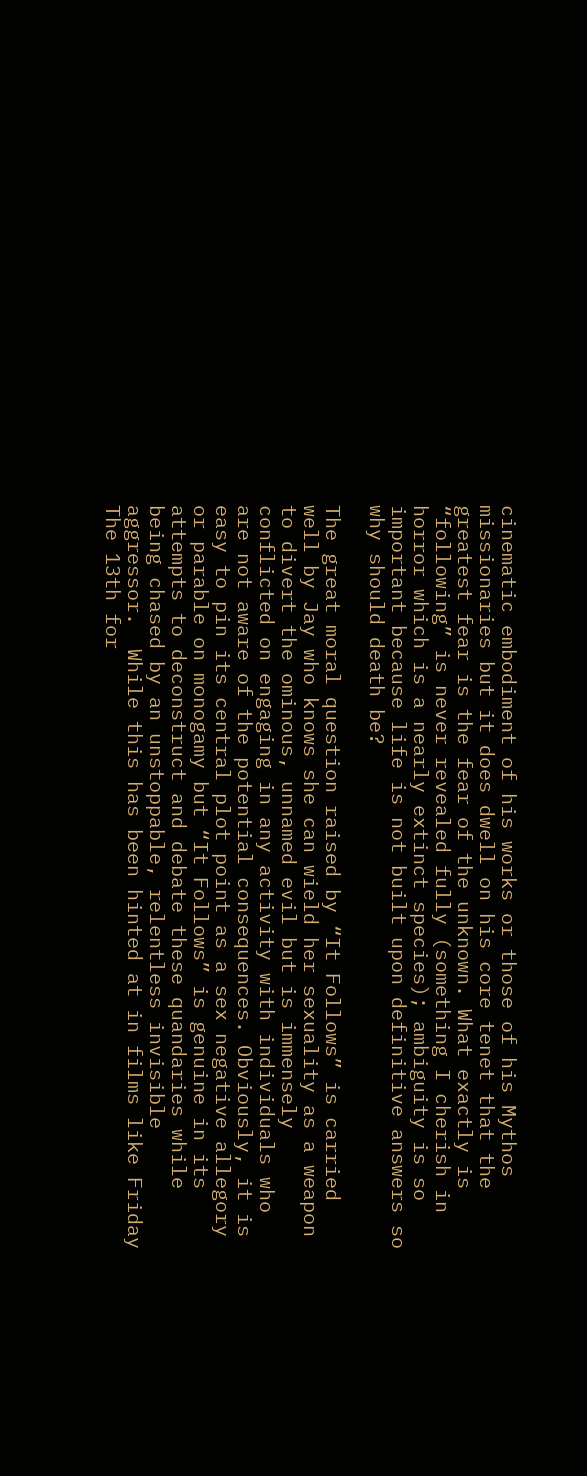cinematic embodiment of his works or those of his Mythos missionaries but it does dwell on his core tenet that the greatest fear is the fear of the unknown. What exactly is “following” is never revealed fully (something I cherish in horror which is a nearly extinct species); ambiguity is so important because life is not built upon definitive answers so why should death be?

The great moral question raised by “It Follows” is carried well by Jay who knows she can wield her sexuality as a weapon to divert the ominous, unnamed evil but is immensely conflicted on engaging in any activity with individuals who are not aware of the potential consequences. Obviously, it is easy to pin its central plot point as a sex negative allegory or parable on monogamy but “It Follows” is genuine in its attempts to deconstruct and debate these quandaries while being chased by an unstoppable, relentless invisible aggressor.  While this has been hinted at in films like Friday The 13th for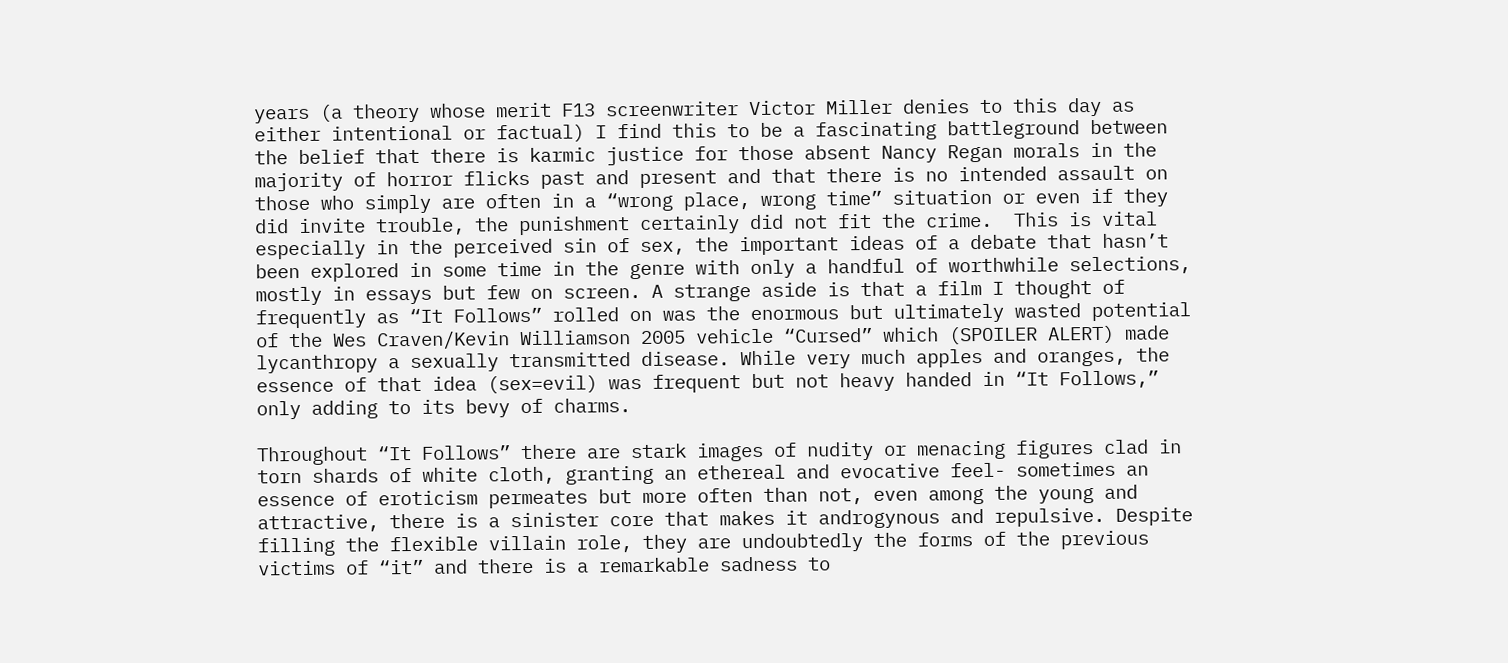years (a theory whose merit F13 screenwriter Victor Miller denies to this day as either intentional or factual) I find this to be a fascinating battleground between the belief that there is karmic justice for those absent Nancy Regan morals in the majority of horror flicks past and present and that there is no intended assault on those who simply are often in a “wrong place, wrong time” situation or even if they did invite trouble, the punishment certainly did not fit the crime.  This is vital especially in the perceived sin of sex, the important ideas of a debate that hasn’t been explored in some time in the genre with only a handful of worthwhile selections, mostly in essays but few on screen. A strange aside is that a film I thought of frequently as “It Follows” rolled on was the enormous but ultimately wasted potential of the Wes Craven/Kevin Williamson 2005 vehicle “Cursed” which (SPOILER ALERT) made lycanthropy a sexually transmitted disease. While very much apples and oranges, the essence of that idea (sex=evil) was frequent but not heavy handed in “It Follows,” only adding to its bevy of charms.

Throughout “It Follows” there are stark images of nudity or menacing figures clad in torn shards of white cloth, granting an ethereal and evocative feel- sometimes an essence of eroticism permeates but more often than not, even among the young and attractive, there is a sinister core that makes it androgynous and repulsive. Despite filling the flexible villain role, they are undoubtedly the forms of the previous victims of “it” and there is a remarkable sadness to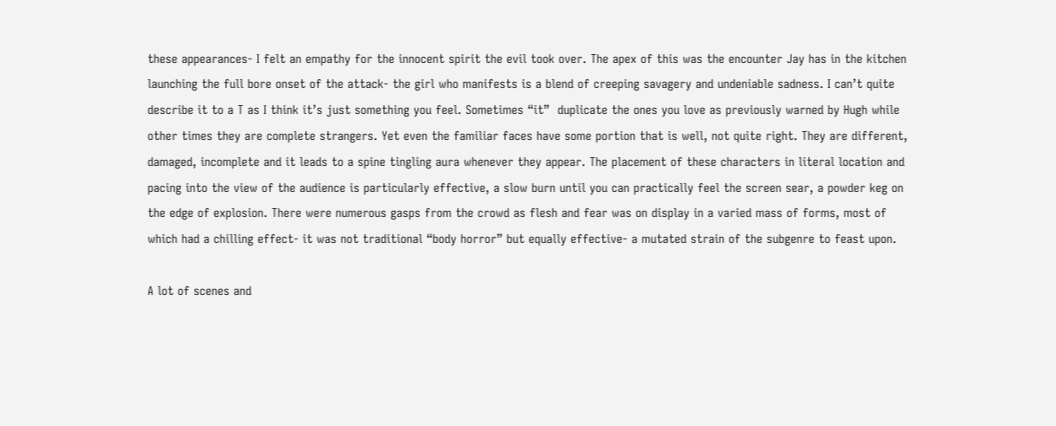these appearances- I felt an empathy for the innocent spirit the evil took over. The apex of this was the encounter Jay has in the kitchen launching the full bore onset of the attack- the girl who manifests is a blend of creeping savagery and undeniable sadness. I can’t quite describe it to a T as I think it’s just something you feel. Sometimes “it”  duplicate the ones you love as previously warned by Hugh while other times they are complete strangers. Yet even the familiar faces have some portion that is well, not quite right. They are different, damaged, incomplete and it leads to a spine tingling aura whenever they appear. The placement of these characters in literal location and pacing into the view of the audience is particularly effective, a slow burn until you can practically feel the screen sear, a powder keg on the edge of explosion. There were numerous gasps from the crowd as flesh and fear was on display in a varied mass of forms, most of which had a chilling effect- it was not traditional “body horror” but equally effective- a mutated strain of the subgenre to feast upon.

A lot of scenes and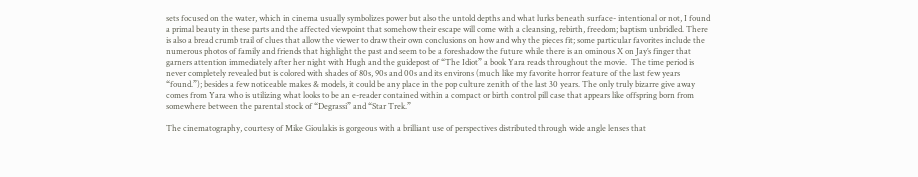sets focused on the water, which in cinema usually symbolizes power but also the untold depths and what lurks beneath surface- intentional or not, I found a primal beauty in these parts and the affected viewpoint that somehow their escape will come with a cleansing, rebirth, freedom; baptism unbridled. There is also a bread crumb trail of clues that allow the viewer to draw their own conclusions on how and why the pieces fit; some particular favorites include the numerous photos of family and friends that highlight the past and seem to be a foreshadow the future while there is an ominous X on Jay’s finger that garners attention immediately after her night with Hugh and the guidepost of “The Idiot” a book Yara reads throughout the movie.  The time period is never completely revealed but is colored with shades of 80s, 90s and 00s and its environs (much like my favorite horror feature of the last few years “found.”); besides a few noticeable makes & models, it could be any place in the pop culture zenith of the last 30 years. The only truly bizarre give away comes from Yara who is utilizing what looks to be an e-reader contained within a compact or birth control pill case that appears like offspring born from somewhere between the parental stock of “Degrassi” and “Star Trek.”

The cinematography, courtesy of Mike Gioulakis is gorgeous with a brilliant use of perspectives distributed through wide angle lenses that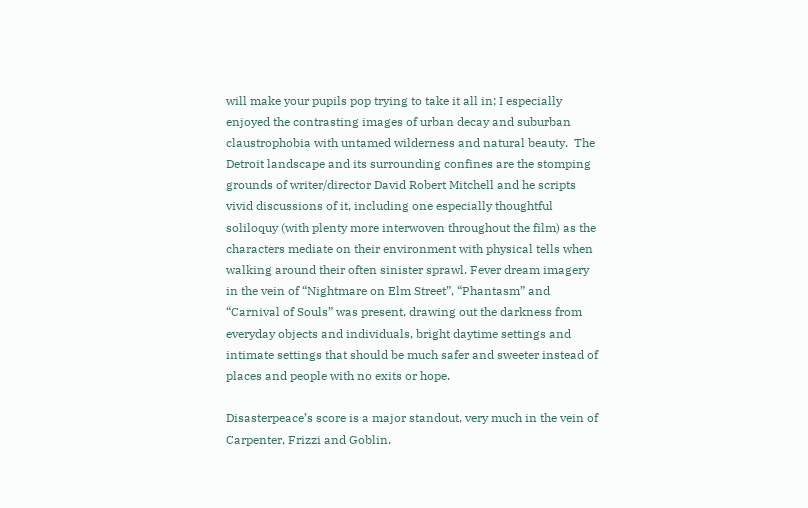will make your pupils pop trying to take it all in; I especially enjoyed the contrasting images of urban decay and suburban claustrophobia with untamed wilderness and natural beauty.  The Detroit landscape and its surrounding confines are the stomping grounds of writer/director David Robert Mitchell and he scripts vivid discussions of it, including one especially thoughtful soliloquy (with plenty more interwoven throughout the film) as the characters mediate on their environment with physical tells when walking around their often sinister sprawl. Fever dream imagery in the vein of “Nightmare on Elm Street”, “Phantasm” and “Carnival of Souls” was present, drawing out the darkness from everyday objects and individuals, bright daytime settings and intimate settings that should be much safer and sweeter instead of places and people with no exits or hope.

Disasterpeace’s score is a major standout, very much in the vein of Carpenter, Frizzi and Goblin.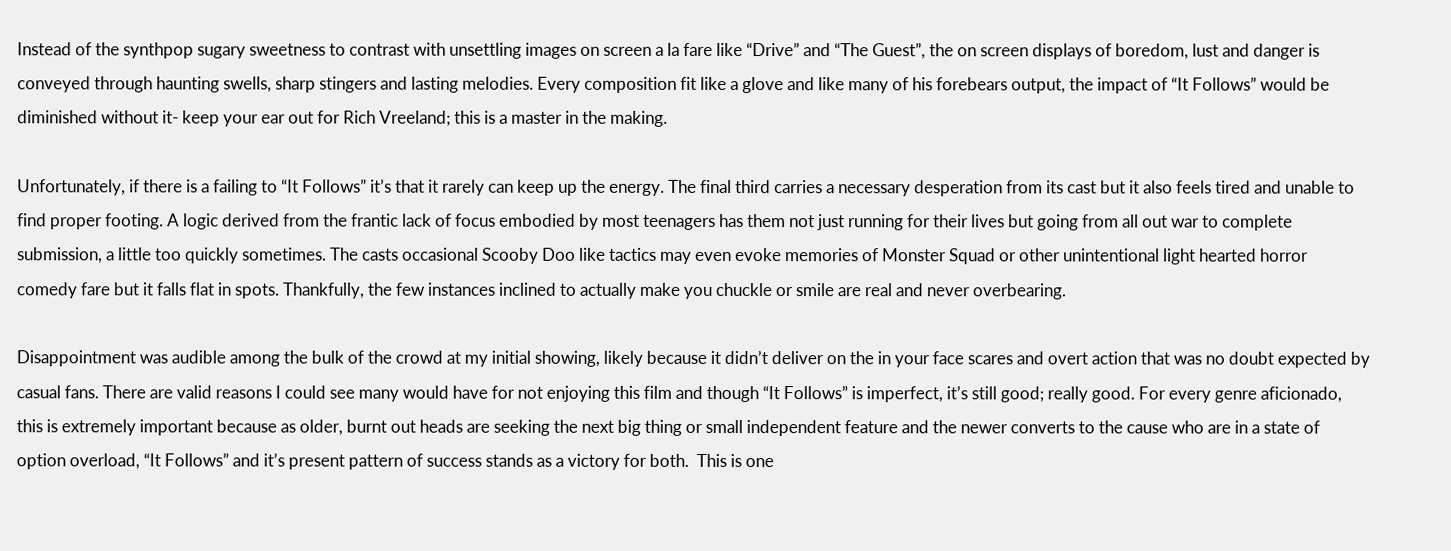Instead of the synthpop sugary sweetness to contrast with unsettling images on screen a la fare like “Drive” and “The Guest”, the on screen displays of boredom, lust and danger is conveyed through haunting swells, sharp stingers and lasting melodies. Every composition fit like a glove and like many of his forebears output, the impact of “It Follows” would be diminished without it- keep your ear out for Rich Vreeland; this is a master in the making.

Unfortunately, if there is a failing to “It Follows” it’s that it rarely can keep up the energy. The final third carries a necessary desperation from its cast but it also feels tired and unable to find proper footing. A logic derived from the frantic lack of focus embodied by most teenagers has them not just running for their lives but going from all out war to complete submission, a little too quickly sometimes. The casts occasional Scooby Doo like tactics may even evoke memories of Monster Squad or other unintentional light hearted horror comedy fare but it falls flat in spots. Thankfully, the few instances inclined to actually make you chuckle or smile are real and never overbearing.

Disappointment was audible among the bulk of the crowd at my initial showing, likely because it didn’t deliver on the in your face scares and overt action that was no doubt expected by casual fans. There are valid reasons I could see many would have for not enjoying this film and though “It Follows” is imperfect, it’s still good; really good. For every genre aficionado, this is extremely important because as older, burnt out heads are seeking the next big thing or small independent feature and the newer converts to the cause who are in a state of option overload, “It Follows” and it’s present pattern of success stands as a victory for both.  This is one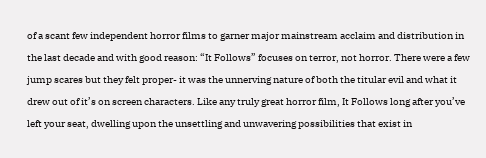of a scant few independent horror films to garner major mainstream acclaim and distribution in the last decade and with good reason: “It Follows” focuses on terror, not horror. There were a few jump scares but they felt proper- it was the unnerving nature of both the titular evil and what it drew out of it’s on screen characters. Like any truly great horror film, It Follows long after you’ve left your seat, dwelling upon the unsettling and unwavering possibilities that exist in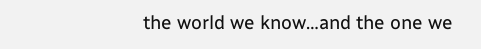the world we know…and the one we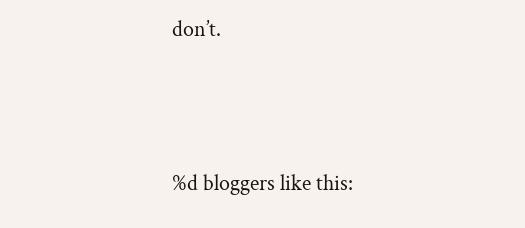don’t.




%d bloggers like this: